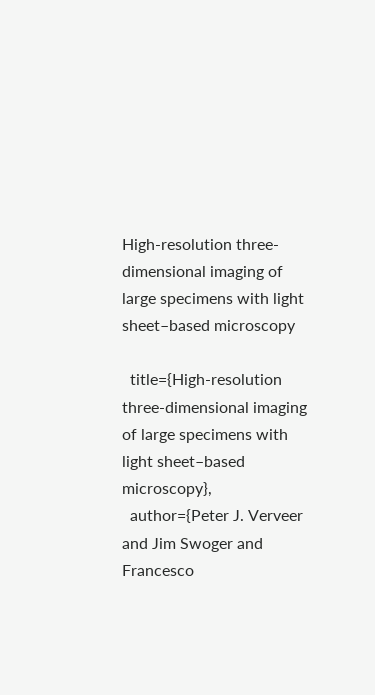High-resolution three-dimensional imaging of large specimens with light sheet–based microscopy

  title={High-resolution three-dimensional imaging of large specimens with light sheet–based microscopy},
  author={Peter J. Verveer and Jim Swoger and Francesco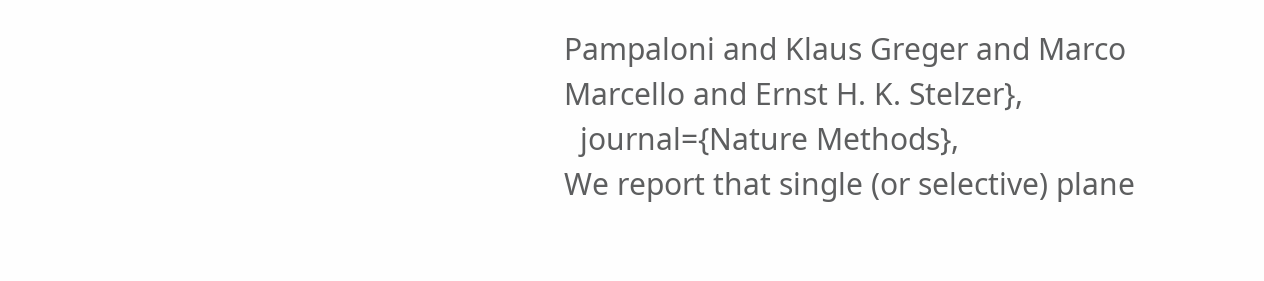Pampaloni and Klaus Greger and Marco Marcello and Ernst H. K. Stelzer},
  journal={Nature Methods},
We report that single (or selective) plane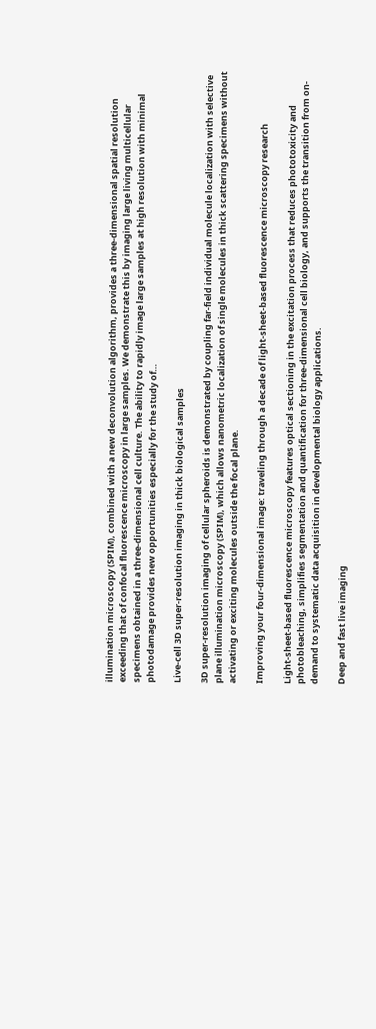illumination microscopy (SPIM), combined with a new deconvolution algorithm, provides a three-dimensional spatial resolution exceeding that of confocal fluorescence microscopy in large samples. We demonstrate this by imaging large living multicellular specimens obtained in a three-dimensional cell culture. The ability to rapidly image large samples at high resolution with minimal photodamage provides new opportunities especially for the study of…

Live-cell 3D super-resolution imaging in thick biological samples

3D super-resolution imaging of cellular spheroids is demonstrated by coupling far-field individual molecule localization with selective plane illumination microscopy (SPIM), which allows nanometric localization of single molecules in thick scattering specimens without activating or exciting molecules outside the focal plane.

Improving your four-dimensional image: traveling through a decade of light-sheet-based fluorescence microscopy research

Light-sheet-based fluorescence microscopy features optical sectioning in the excitation process that reduces phototoxicity and photobleaching, simplifies segmentation and quantification for three-dimensional cell biology, and supports the transition from on-demand to systematic data acquisition in developmental biology applications.

Deep and fast live imaging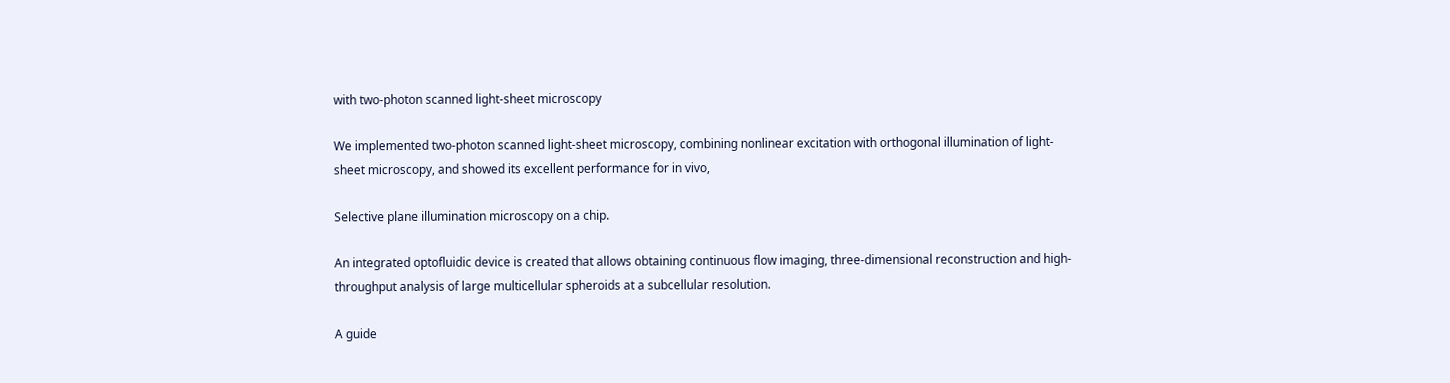with two-photon scanned light-sheet microscopy

We implemented two-photon scanned light-sheet microscopy, combining nonlinear excitation with orthogonal illumination of light-sheet microscopy, and showed its excellent performance for in vivo,

Selective plane illumination microscopy on a chip.

An integrated optofluidic device is created that allows obtaining continuous flow imaging, three-dimensional reconstruction and high-throughput analysis of large multicellular spheroids at a subcellular resolution.

A guide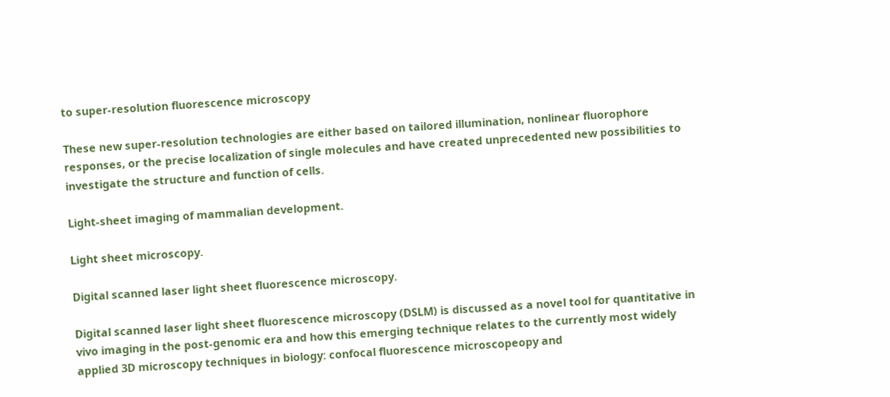to super-resolution fluorescence microscopy

These new super-resolution technologies are either based on tailored illumination, nonlinear fluorophore responses, or the precise localization of single molecules and have created unprecedented new possibilities to investigate the structure and function of cells.

Light-sheet imaging of mammalian development.

Light sheet microscopy.

Digital scanned laser light sheet fluorescence microscopy.

Digital scanned laser light sheet fluorescence microscopy (DSLM) is discussed as a novel tool for quantitative in vivo imaging in the post-genomic era and how this emerging technique relates to the currently most widely applied 3D microscopy techniques in biology: confocal fluorescence microscopeopy and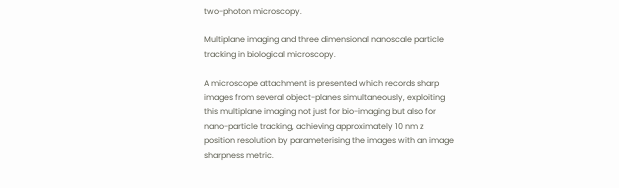two-photon microscopy.

Multiplane imaging and three dimensional nanoscale particle tracking in biological microscopy.

A microscope attachment is presented which records sharp images from several object-planes simultaneously, exploiting this multiplane imaging not just for bio-imaging but also for nano-particle tracking, achieving approximately 10 nm z position resolution by parameterising the images with an image sharpness metric.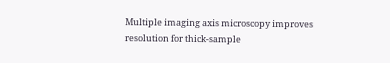Multiple imaging axis microscopy improves resolution for thick-sample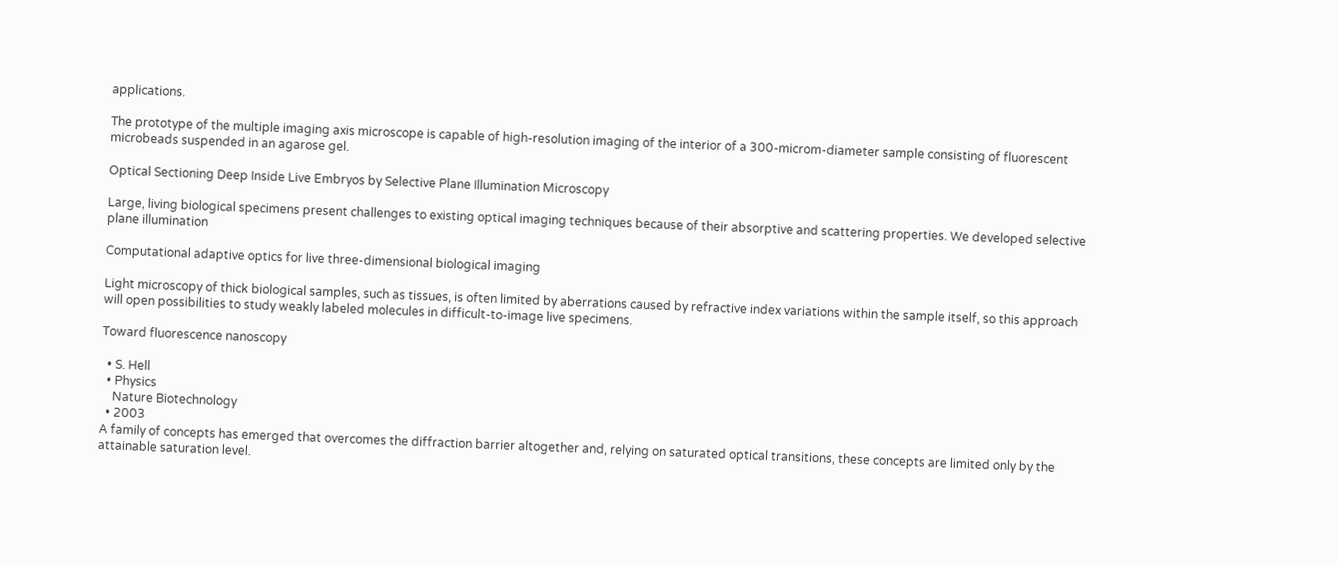applications.

The prototype of the multiple imaging axis microscope is capable of high-resolution imaging of the interior of a 300-microm-diameter sample consisting of fluorescent microbeads suspended in an agarose gel.

Optical Sectioning Deep Inside Live Embryos by Selective Plane Illumination Microscopy

Large, living biological specimens present challenges to existing optical imaging techniques because of their absorptive and scattering properties. We developed selective plane illumination

Computational adaptive optics for live three-dimensional biological imaging

Light microscopy of thick biological samples, such as tissues, is often limited by aberrations caused by refractive index variations within the sample itself, so this approach will open possibilities to study weakly labeled molecules in difficult-to-image live specimens.

Toward fluorescence nanoscopy

  • S. Hell
  • Physics
    Nature Biotechnology
  • 2003
A family of concepts has emerged that overcomes the diffraction barrier altogether and, relying on saturated optical transitions, these concepts are limited only by the attainable saturation level.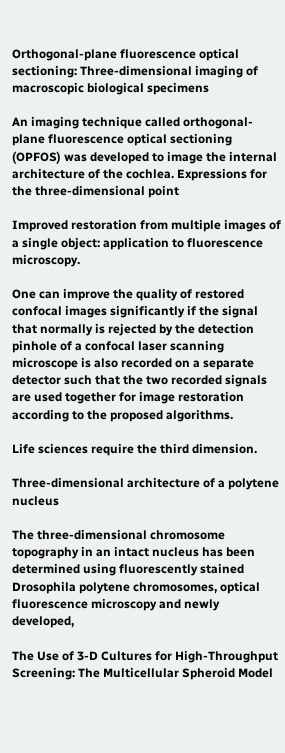Orthogonal‐plane fluorescence optical sectioning: Three‐dimensional imaging of macroscopic biological specimens

An imaging technique called orthogonal‐plane fluorescence optical sectioning (OPFOS) was developed to image the internal architecture of the cochlea. Expressions for the three‐dimensional point

Improved restoration from multiple images of a single object: application to fluorescence microscopy.

One can improve the quality of restored confocal images significantly if the signal that normally is rejected by the detection pinhole of a confocal laser scanning microscope is also recorded on a separate detector such that the two recorded signals are used together for image restoration according to the proposed algorithms.

Life sciences require the third dimension.

Three-dimensional architecture of a polytene nucleus

The three-dimensional chromosome topography in an intact nucleus has been determined using fluorescently stained Drosophila polytene chromosomes, optical fluorescence microscopy and newly developed,

The Use of 3-D Cultures for High-Throughput Screening: The Multicellular Spheroid Model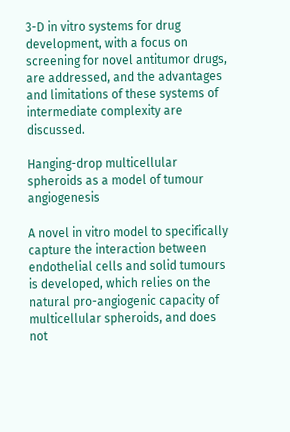3-D in vitro systems for drug development, with a focus on screening for novel antitumor drugs, are addressed, and the advantages and limitations of these systems of intermediate complexity are discussed.

Hanging-drop multicellular spheroids as a model of tumour angiogenesis

A novel in vitro model to specifically capture the interaction between endothelial cells and solid tumours is developed, which relies on the natural pro-angiogenic capacity of multicellular spheroids, and does not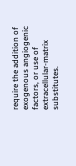require the addition of exogenous angiogenic factors, or use of extracellular-matrix substitutes.